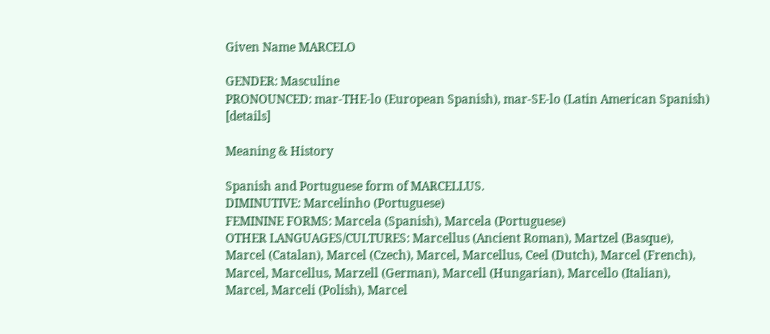Given Name MARCELO

GENDER: Masculine
PRONOUNCED: mar-THE-lo (European Spanish), mar-SE-lo (Latin American Spanish)  [details]

Meaning & History

Spanish and Portuguese form of MARCELLUS.
DIMINUTIVE: Marcelinho (Portuguese)
FEMININE FORMS: Marcela (Spanish), Marcela (Portuguese)
OTHER LANGUAGES/CULTURES: Marcellus (Ancient Roman), Martzel (Basque), Marcel (Catalan), Marcel (Czech), Marcel, Marcellus, Ceel (Dutch), Marcel (French), Marcel, Marcellus, Marzell (German), Marcell (Hungarian), Marcello (Italian), Marcel, Marceli (Polish), Marcel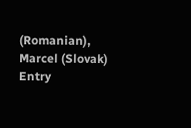(Romanian), Marcel (Slovak)
Entry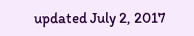updated July 2, 2017